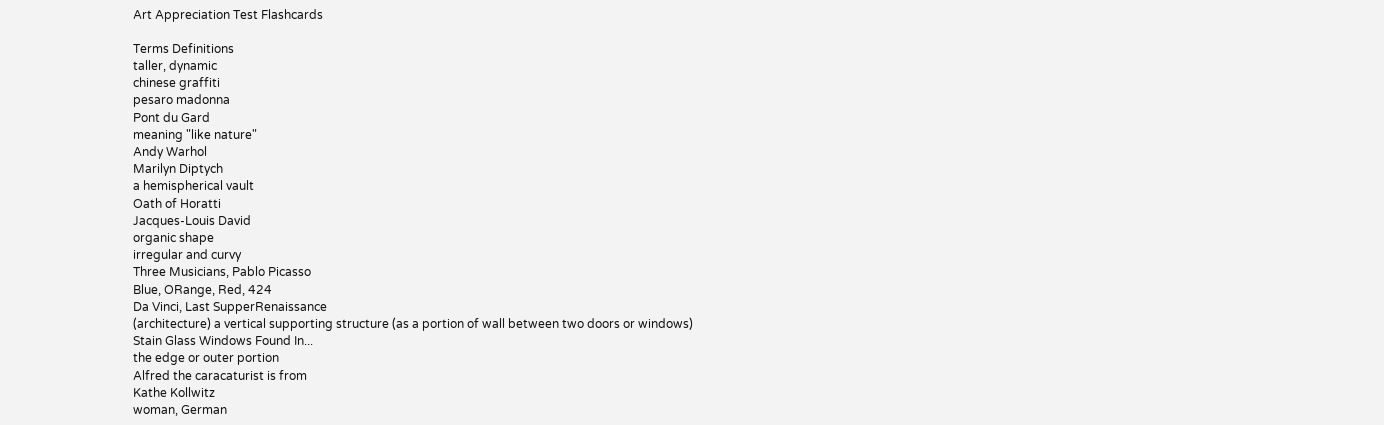Art Appreciation Test Flashcards

Terms Definitions
taller, dynamic
chinese graffiti
pesaro madonna
Pont du Gard
meaning "like nature"
Andy Warhol
Marilyn Diptych
a hemispherical vault
Oath of Horatti
Jacques-Louis David
organic shape
irregular and curvy
Three Musicians, Pablo Picasso
Blue, ORange, Red, 424
Da Vinci, Last SupperRenaissance
(architecture) a vertical supporting structure (as a portion of wall between two doors or windows)
Stain Glass Windows Found In...
the edge or outer portion
Alfred the caracaturist is from
Kathe Kollwitz
woman, German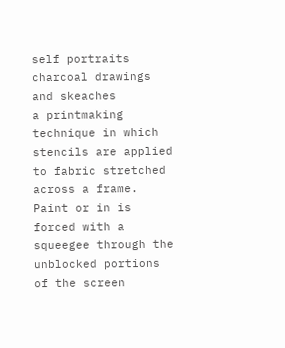self portraits
charcoal drawings and skeaches
a printmaking technique in which stencils are applied to fabric stretched across a frame. Paint or in is forced with a squeegee through the unblocked portions of the screen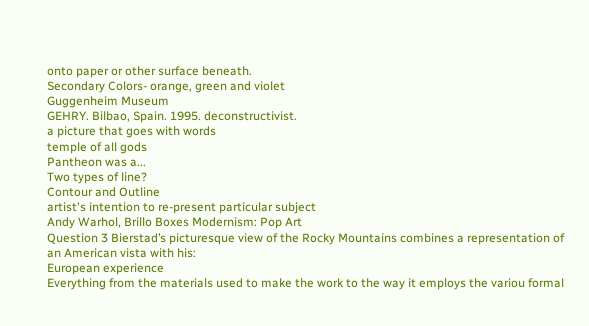onto paper or other surface beneath.
Secondary Colors- orange, green and violet
Guggenheim Museum
GEHRY. Bilbao, Spain. 1995. deconstructivist.
a picture that goes with words
temple of all gods
Pantheon was a...
Two types of line?
Contour and Outline
artist's intention to re-present particular subject
Andy Warhol, Brillo Boxes Modernism: Pop Art
Question 3 Bierstad’s picturesque view of the Rocky Mountains combines a representation of an American vista with his:
European experience
Everything from the materials used to make the work to the way it employs the variou formal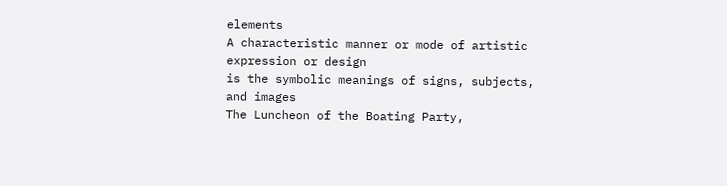elements
A characteristic manner or mode of artistic expression or design
is the symbolic meanings of signs, subjects, and images
The Luncheon of the Boating Party,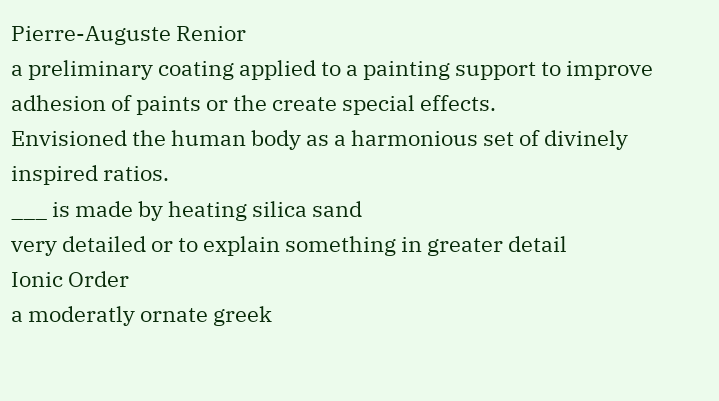Pierre-Auguste Renior
a preliminary coating applied to a painting support to improve adhesion of paints or the create special effects.
Envisioned the human body as a harmonious set of divinely inspired ratios.
___ is made by heating silica sand
very detailed or to explain something in greater detail
Ionic Order
a moderatly ornate greek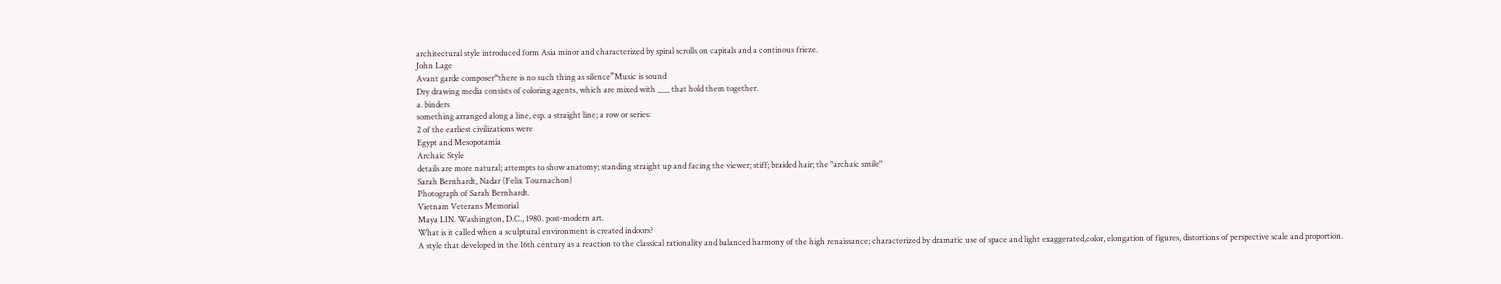architectural style introduced form Asia minor and characterized by spiral scrolls on capitals and a continous frieze.
John Lage
Avant garde composer“there is no such thing as silence”Music is sound
Dry drawing media consists of coloring agents, which are mixed with ___ that hold them together.
a. binders
something arranged along a line, esp. a straight line; a row or series:
2 of the earliest civilizations were
Egypt and Mesopotamia
Archaic Style
details are more natural; attempts to show anatomy; standing straight up and facing the viewer; stiff; braided hair; the "archaic smile"
Sarah Bernhardt, Nadar (Felix Tournachon)
Photograph of Sarah Bernhardt.
Vietnam Veterans Memorial
Maya LIN. Washington, D.C., 1980. post-modern art.
What is it called when a sculptural environment is created indoors?
A style that developed in the 16th century as a reaction to the classical rationality and balanced harmony of the high renaissance; characterized by dramatic use of space and light exaggerated,color, elongation of figures, distortions of perspective scale and proportion.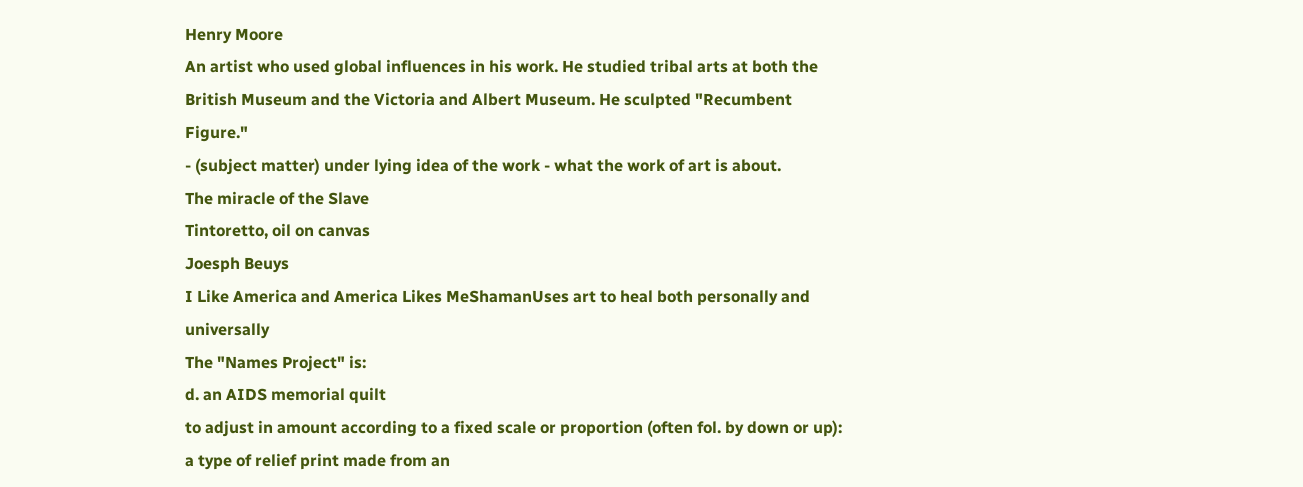Henry Moore
An artist who used global influences in his work. He studied tribal arts at both the British Museum and the Victoria and Albert Museum. He sculpted "Recumbent Figure."
- (subject matter) under lying idea of the work - what the work of art is about.
The miracle of the Slave
Tintoretto, oil on canvas
Joesph Beuys
I Like America and America Likes MeShamanUses art to heal both personally and universally
The "Names Project" is:
d. an AIDS memorial quilt
to adjust in amount according to a fixed scale or proportion (often fol. by down or up):
a type of relief print made from an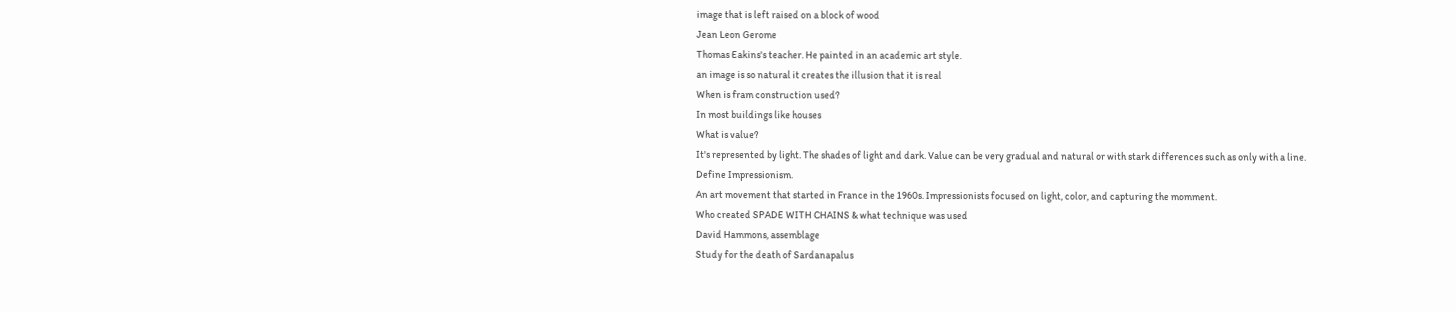image that is left raised on a block of wood
Jean Leon Gerome
Thomas Eakins's teacher. He painted in an academic art style.
an image is so natural it creates the illusion that it is real
When is fram construction used?
In most buildings like houses
What is value?
It's represented by light. The shades of light and dark. Value can be very gradual and natural or with stark differences such as only with a line.
Define Impressionism.
An art movement that started in France in the 1960s. Impressionists focused on light, color, and capturing the momment.
Who created SPADE WITH CHAINS & what technique was used
David Hammons, assemblage
Study for the death of Sardanapalus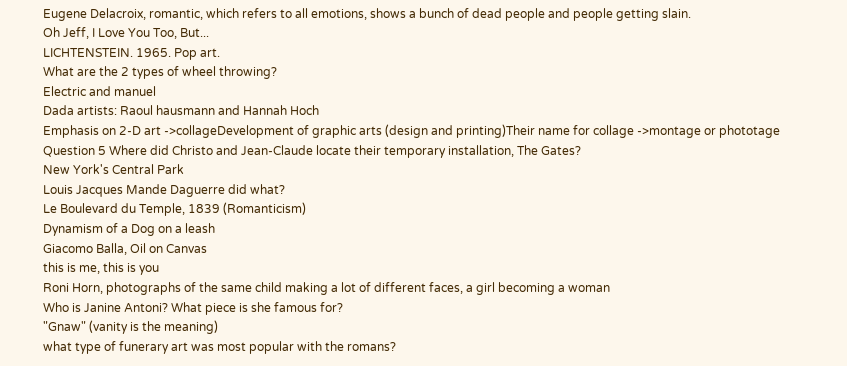Eugene Delacroix, romantic, which refers to all emotions, shows a bunch of dead people and people getting slain.
Oh Jeff, I Love You Too, But...
LICHTENSTEIN. 1965. Pop art.
What are the 2 types of wheel throwing?
Electric and manuel
Dada artists: Raoul hausmann and Hannah Hoch
Emphasis on 2-D art ->collageDevelopment of graphic arts (design and printing)Their name for collage ->montage or phototage
Question 5 Where did Christo and Jean-Claude locate their temporary installation, The Gates?
New York's Central Park
Louis Jacques Mande Daguerre did what?
Le Boulevard du Temple, 1839 (Romanticism)
Dynamism of a Dog on a leash
Giacomo Balla, Oil on Canvas
this is me, this is you
Roni Horn, photographs of the same child making a lot of different faces, a girl becoming a woman
Who is Janine Antoni? What piece is she famous for?
"Gnaw" (vanity is the meaning)
what type of funerary art was most popular with the romans?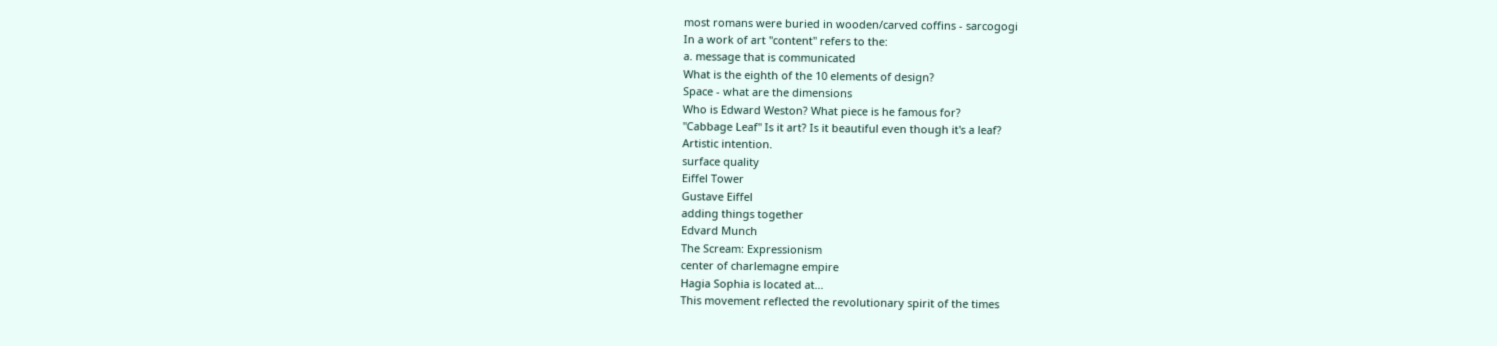most romans were buried in wooden/carved coffins - sarcogogi
In a work of art "content" refers to the:
a. message that is communicated
What is the eighth of the 10 elements of design?
Space - what are the dimensions
Who is Edward Weston? What piece is he famous for?
"Cabbage Leaf" Is it art? Is it beautiful even though it's a leaf?
Artistic intention.
surface quality
Eiffel Tower
Gustave Eiffel
adding things together
Edvard Munch
The Scream: Expressionism
center of charlemagne empire
Hagia Sophia is located at...
This movement reflected the revolutionary spirit of the times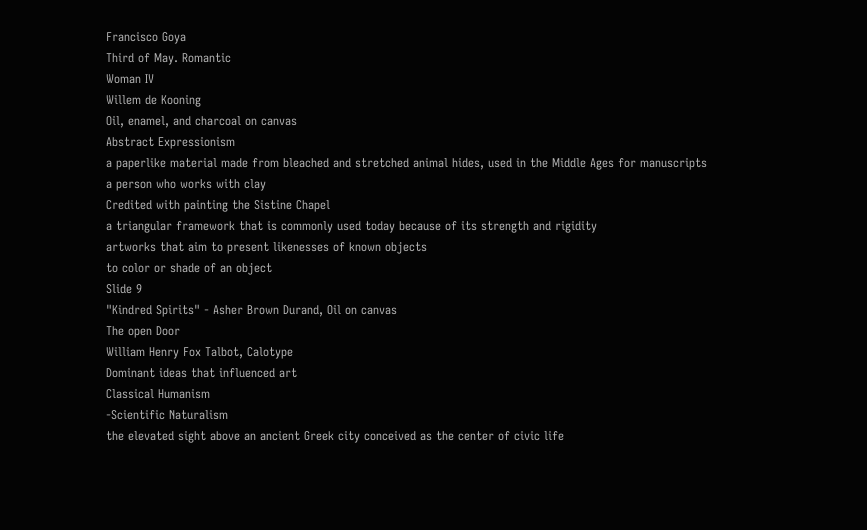Francisco Goya
Third of May. Romantic
Woman IV
Willem de Kooning
Oil, enamel, and charcoal on canvas
Abstract Expressionism
a paperlike material made from bleached and stretched animal hides, used in the Middle Ages for manuscripts
a person who works with clay
Credited with painting the Sistine Chapel
a triangular framework that is commonly used today because of its strength and rigidity
artworks that aim to present likenesses of known objects
to color or shade of an object
Slide 9
"Kindred Spirits" - Asher Brown Durand, Oil on canvas
The open Door
William Henry Fox Talbot, Calotype
Dominant ideas that influenced art
Classical Humanism
-Scientific Naturalism
the elevated sight above an ancient Greek city conceived as the center of civic life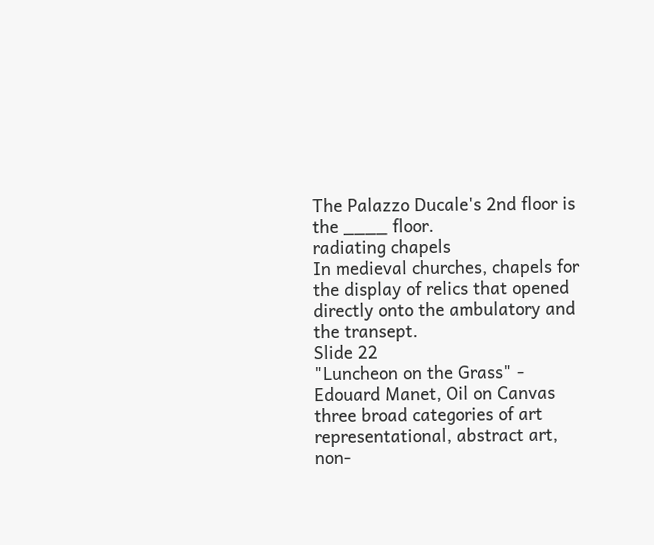The Palazzo Ducale's 2nd floor is the ____ floor.
radiating chapels
In medieval churches, chapels for the display of relics that opened directly onto the ambulatory and the transept.
Slide 22
"Luncheon on the Grass" - Edouard Manet, Oil on Canvas
three broad categories of art
representational, abstract art, non-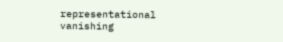representational
vanishing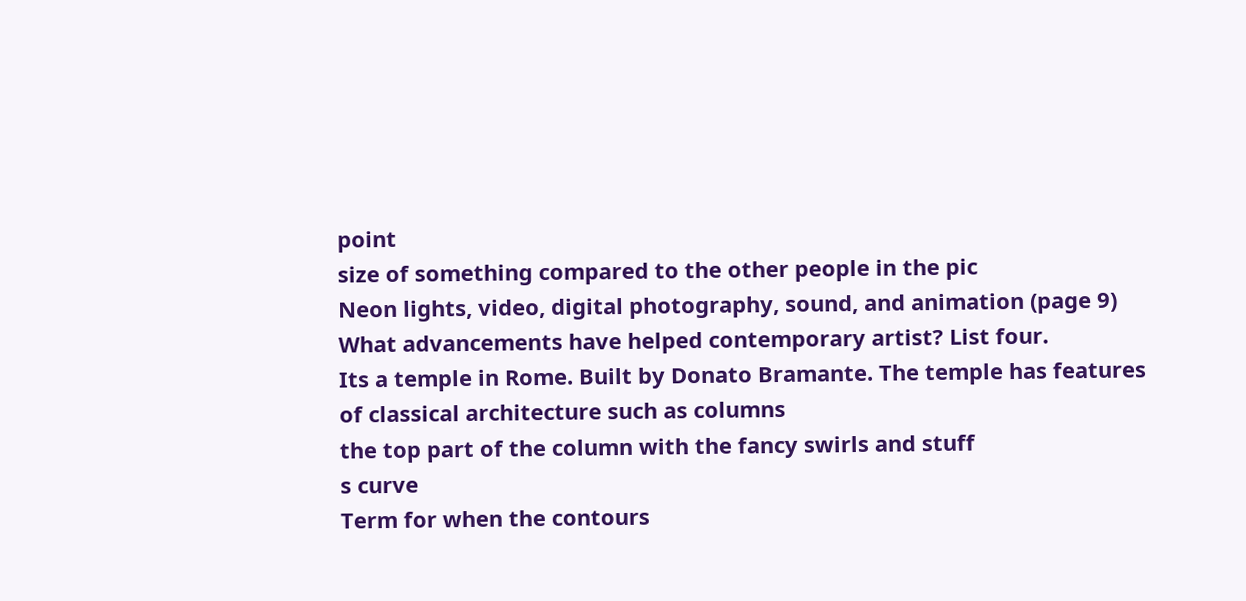point
size of something compared to the other people in the pic
Neon lights, video, digital photography, sound, and animation (page 9)
What advancements have helped contemporary artist? List four.
Its a temple in Rome. Built by Donato Bramante. The temple has features of classical architecture such as columns
the top part of the column with the fancy swirls and stuff
s curve
Term for when the contours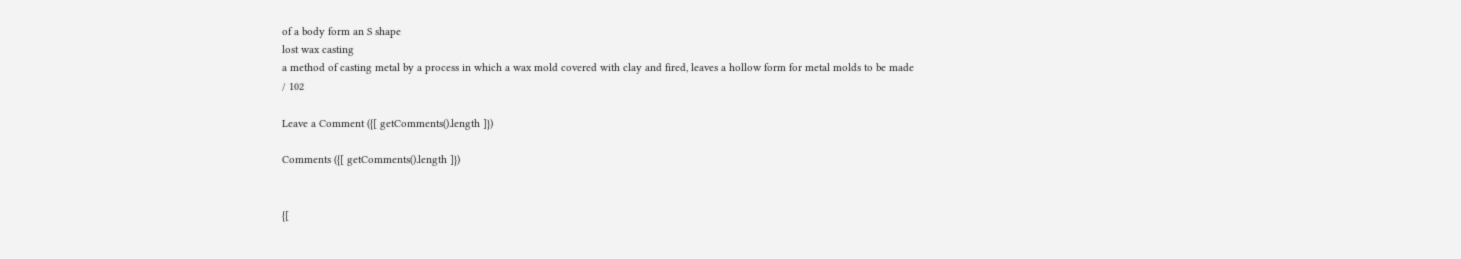of a body form an S shape
lost wax casting
a method of casting metal by a process in which a wax mold covered with clay and fired, leaves a hollow form for metal molds to be made
/ 102

Leave a Comment ({[ getComments().length ]})

Comments ({[ getComments().length ]})


{[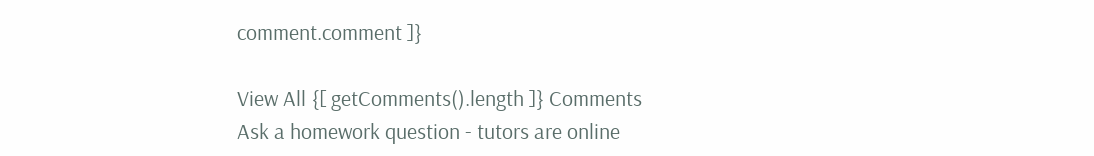comment.comment ]}

View All {[ getComments().length ]} Comments
Ask a homework question - tutors are online